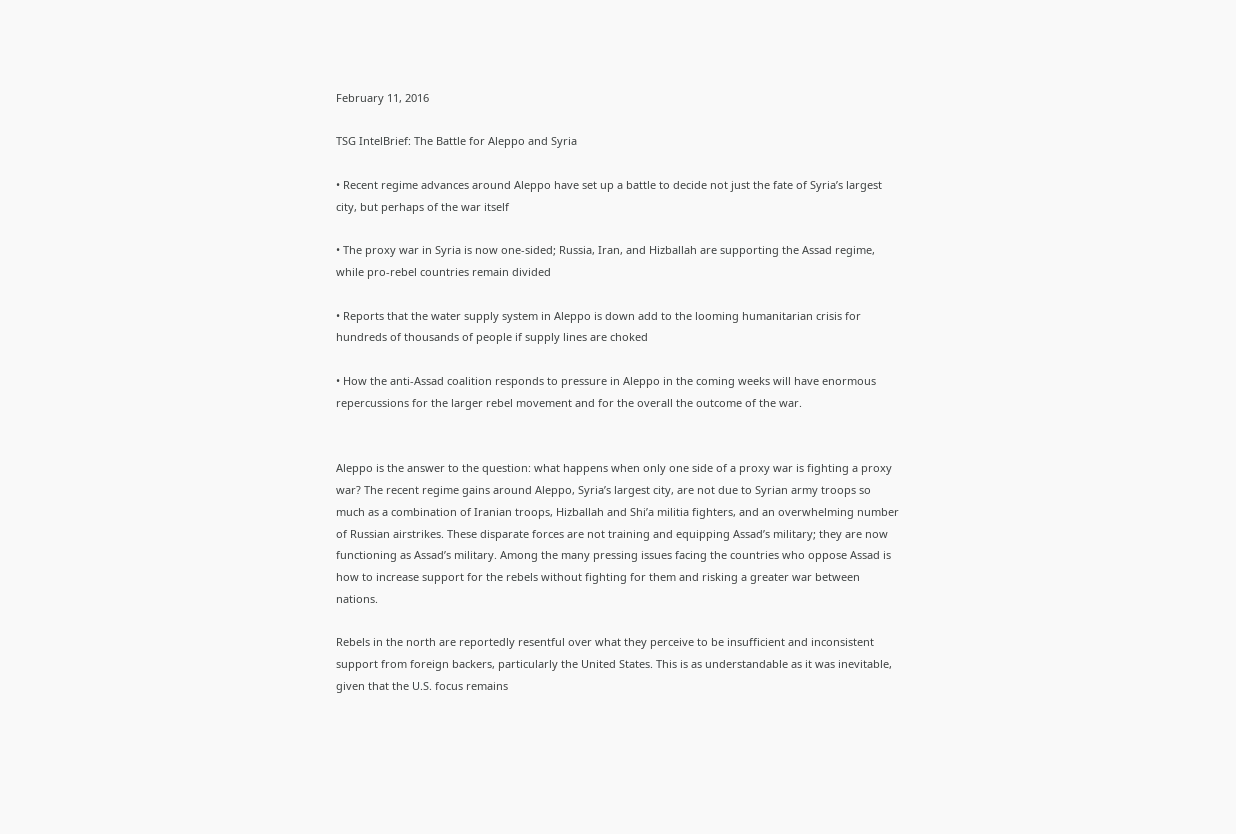February 11, 2016

TSG IntelBrief: The Battle for Aleppo and Syria

• Recent regime advances around Aleppo have set up a battle to decide not just the fate of Syria’s largest city, but perhaps of the war itself

• The proxy war in Syria is now one-sided; Russia, Iran, and Hizballah are supporting the Assad regime, while pro-rebel countries remain divided

• Reports that the water supply system in Aleppo is down add to the looming humanitarian crisis for hundreds of thousands of people if supply lines are choked

• How the anti-Assad coalition responds to pressure in Aleppo in the coming weeks will have enormous repercussions for the larger rebel movement and for the overall the outcome of the war.


Aleppo is the answer to the question: what happens when only one side of a proxy war is fighting a proxy war? The recent regime gains around Aleppo, Syria’s largest city, are not due to Syrian army troops so much as a combination of Iranian troops, Hizballah and Shi’a militia fighters, and an overwhelming number of Russian airstrikes. These disparate forces are not training and equipping Assad’s military; they are now functioning as Assad’s military. Among the many pressing issues facing the countries who oppose Assad is how to increase support for the rebels without fighting for them and risking a greater war between nations.

Rebels in the north are reportedly resentful over what they perceive to be insufficient and inconsistent support from foreign backers, particularly the United States. This is as understandable as it was inevitable, given that the U.S. focus remains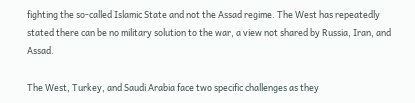fighting the so-called Islamic State and not the Assad regime. The West has repeatedly stated there can be no military solution to the war, a view not shared by Russia, Iran, and Assad.

The West, Turkey, and Saudi Arabia face two specific challenges as they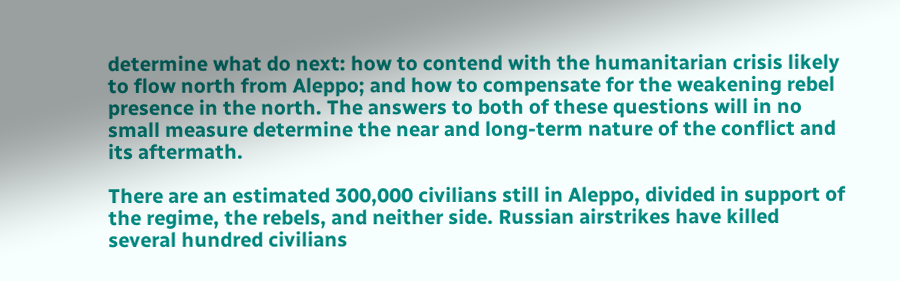determine what do next: how to contend with the humanitarian crisis likely to flow north from Aleppo; and how to compensate for the weakening rebel presence in the north. The answers to both of these questions will in no small measure determine the near and long-term nature of the conflict and its aftermath.

There are an estimated 300,000 civilians still in Aleppo, divided in support of the regime, the rebels, and neither side. Russian airstrikes have killed several hundred civilians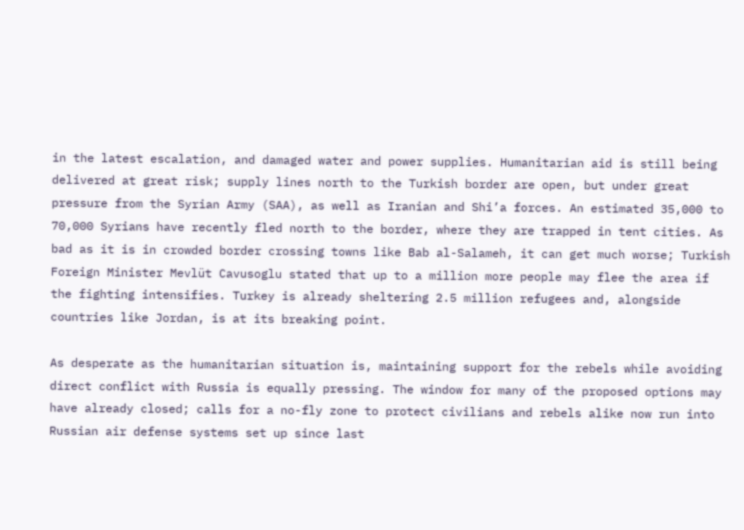in the latest escalation, and damaged water and power supplies. Humanitarian aid is still being delivered at great risk; supply lines north to the Turkish border are open, but under great pressure from the Syrian Army (SAA), as well as Iranian and Shi’a forces. An estimated 35,000 to 70,000 Syrians have recently fled north to the border, where they are trapped in tent cities. As bad as it is in crowded border crossing towns like Bab al-Salameh, it can get much worse; Turkish Foreign Minister Mevlüt Cavusoglu stated that up to a million more people may flee the area if the fighting intensifies. Turkey is already sheltering 2.5 million refugees and, alongside countries like Jordan, is at its breaking point.

As desperate as the humanitarian situation is, maintaining support for the rebels while avoiding direct conflict with Russia is equally pressing. The window for many of the proposed options may have already closed; calls for a no-fly zone to protect civilians and rebels alike now run into Russian air defense systems set up since last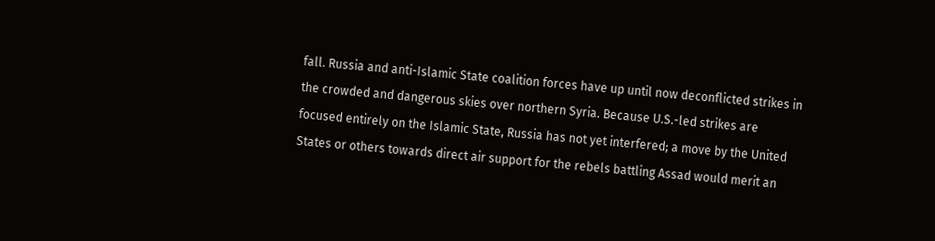fall. Russia and anti-Islamic State coalition forces have up until now deconflicted strikes in the crowded and dangerous skies over northern Syria. Because U.S.-led strikes are focused entirely on the Islamic State, Russia has not yet interfered; a move by the United States or others towards direct air support for the rebels battling Assad would merit an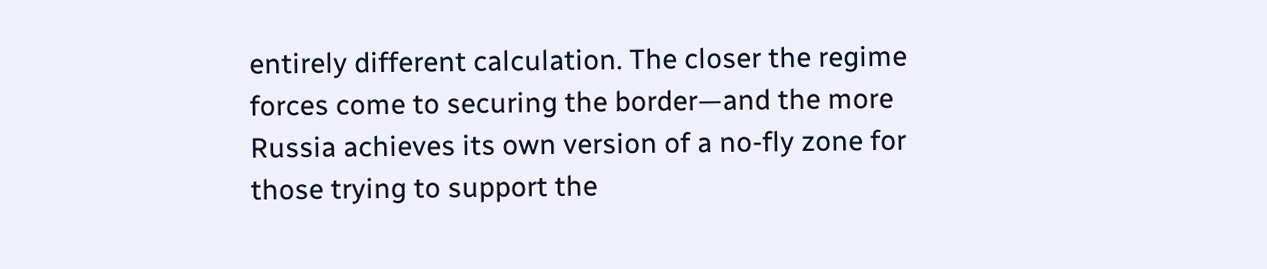entirely different calculation. The closer the regime forces come to securing the border—and the more Russia achieves its own version of a no-fly zone for those trying to support the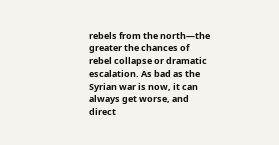rebels from the north—the greater the chances of rebel collapse or dramatic escalation. As bad as the Syrian war is now, it can always get worse, and direct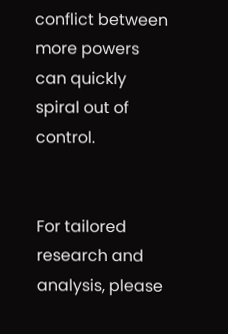conflict between more powers can quickly spiral out of control.


For tailored research and analysis, please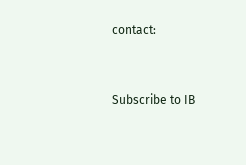contact:


Subscribe to IB